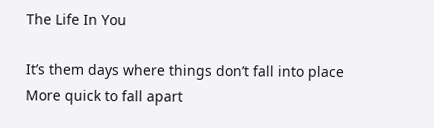The Life In You

It’s them days where things don’t fall into place
More quick to fall apart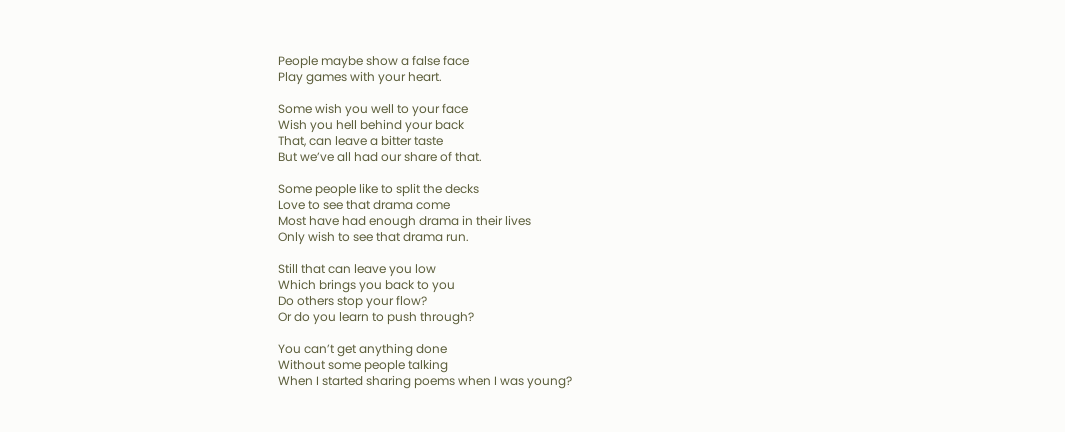People maybe show a false face
Play games with your heart.

Some wish you well to your face
Wish you hell behind your back
That, can leave a bitter taste
But we’ve all had our share of that.

Some people like to split the decks
Love to see that drama come
Most have had enough drama in their lives
Only wish to see that drama run.

Still that can leave you low
Which brings you back to you
Do others stop your flow?
Or do you learn to push through?

You can’t get anything done
Without some people talking
When I started sharing poems when I was young?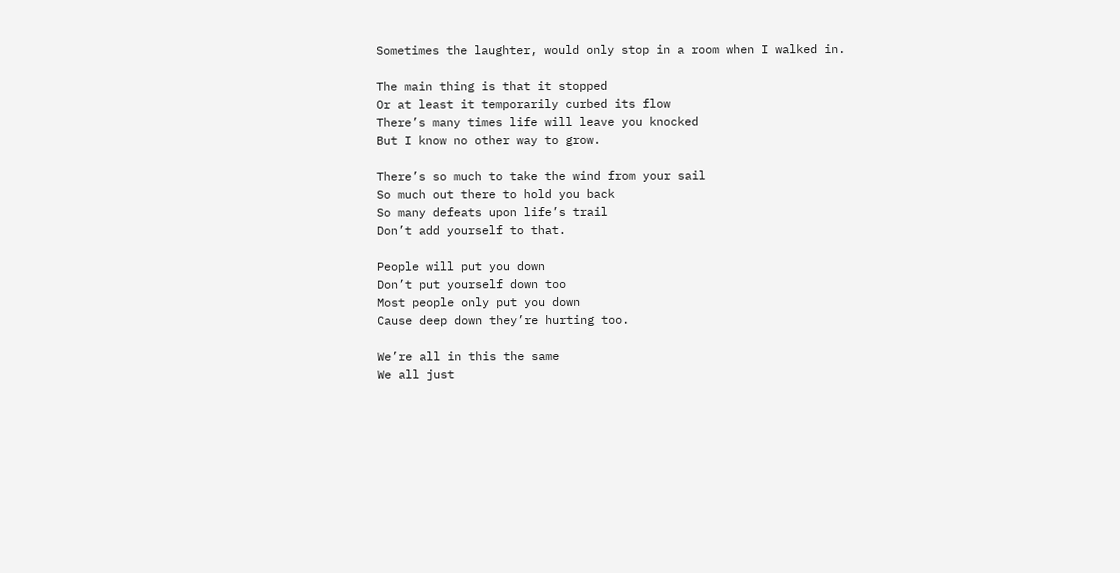Sometimes the laughter, would only stop in a room when I walked in.

The main thing is that it stopped
Or at least it temporarily curbed its flow
There’s many times life will leave you knocked
But I know no other way to grow.

There’s so much to take the wind from your sail
So much out there to hold you back
So many defeats upon life’s trail
Don’t add yourself to that.

People will put you down
Don’t put yourself down too
Most people only put you down
Cause deep down they’re hurting too.

We’re all in this the same
We all just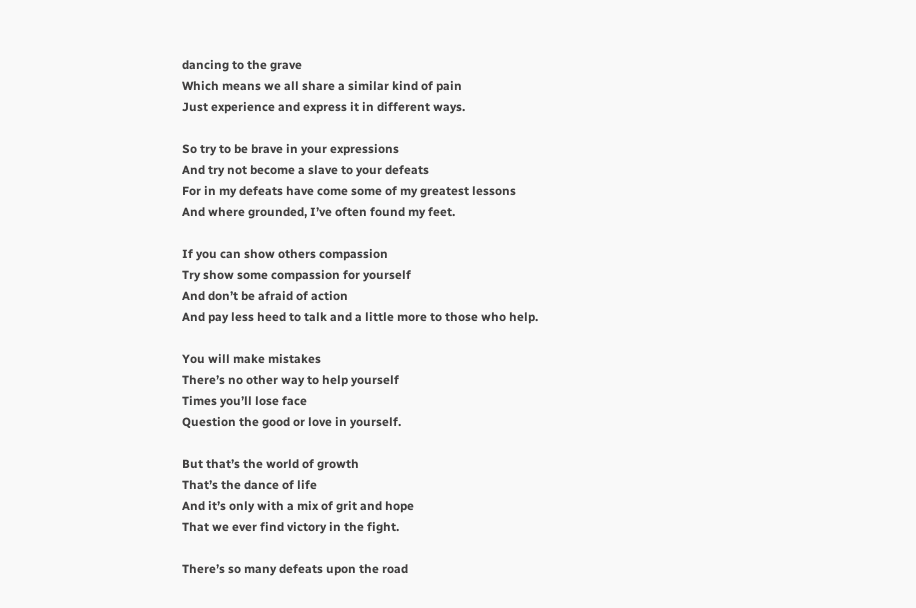dancing to the grave
Which means we all share a similar kind of pain
Just experience and express it in different ways.

So try to be brave in your expressions
And try not become a slave to your defeats
For in my defeats have come some of my greatest lessons
And where grounded, I’ve often found my feet.

If you can show others compassion
Try show some compassion for yourself
And don’t be afraid of action
And pay less heed to talk and a little more to those who help.

You will make mistakes
There’s no other way to help yourself
Times you’ll lose face
Question the good or love in yourself.

But that’s the world of growth
That’s the dance of life
And it’s only with a mix of grit and hope
That we ever find victory in the fight.

There’s so many defeats upon the road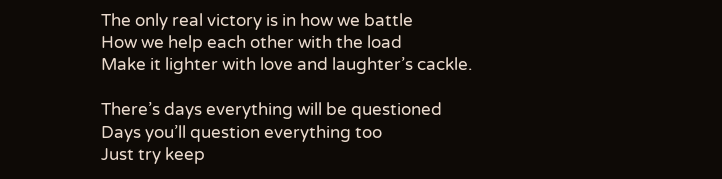The only real victory is in how we battle
How we help each other with the load
Make it lighter with love and laughter’s cackle.

There’s days everything will be questioned
Days you’ll question everything too
Just try keep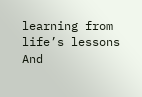learning from life’s lessons
And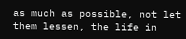as much as possible, not let them lessen, the life in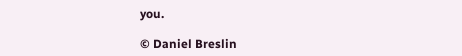you.

© Daniel Breslin